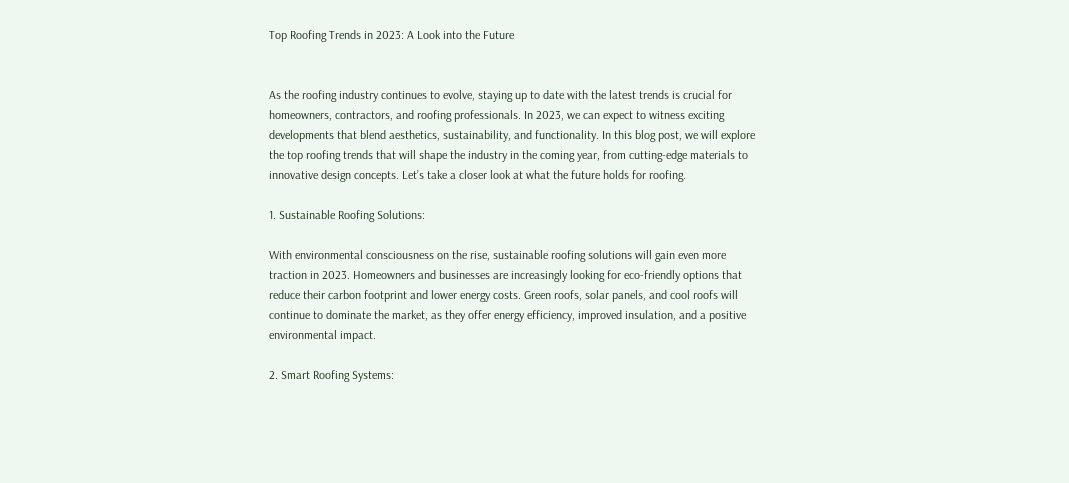Top Roofing Trends in 2023: A Look into the Future


As the roofing industry continues to evolve, staying up to date with the latest trends is crucial for homeowners, contractors, and roofing professionals. In 2023, we can expect to witness exciting developments that blend aesthetics, sustainability, and functionality. In this blog post, we will explore the top roofing trends that will shape the industry in the coming year, from cutting-edge materials to innovative design concepts. Let’s take a closer look at what the future holds for roofing.

1. Sustainable Roofing Solutions:

With environmental consciousness on the rise, sustainable roofing solutions will gain even more traction in 2023. Homeowners and businesses are increasingly looking for eco-friendly options that reduce their carbon footprint and lower energy costs. Green roofs, solar panels, and cool roofs will continue to dominate the market, as they offer energy efficiency, improved insulation, and a positive environmental impact.

2. Smart Roofing Systems: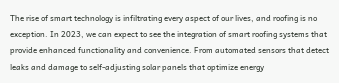The rise of smart technology is infiltrating every aspect of our lives, and roofing is no exception. In 2023, we can expect to see the integration of smart roofing systems that provide enhanced functionality and convenience. From automated sensors that detect leaks and damage to self-adjusting solar panels that optimize energy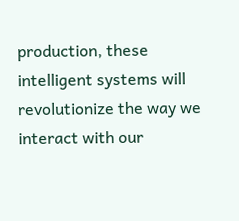production, these intelligent systems will revolutionize the way we interact with our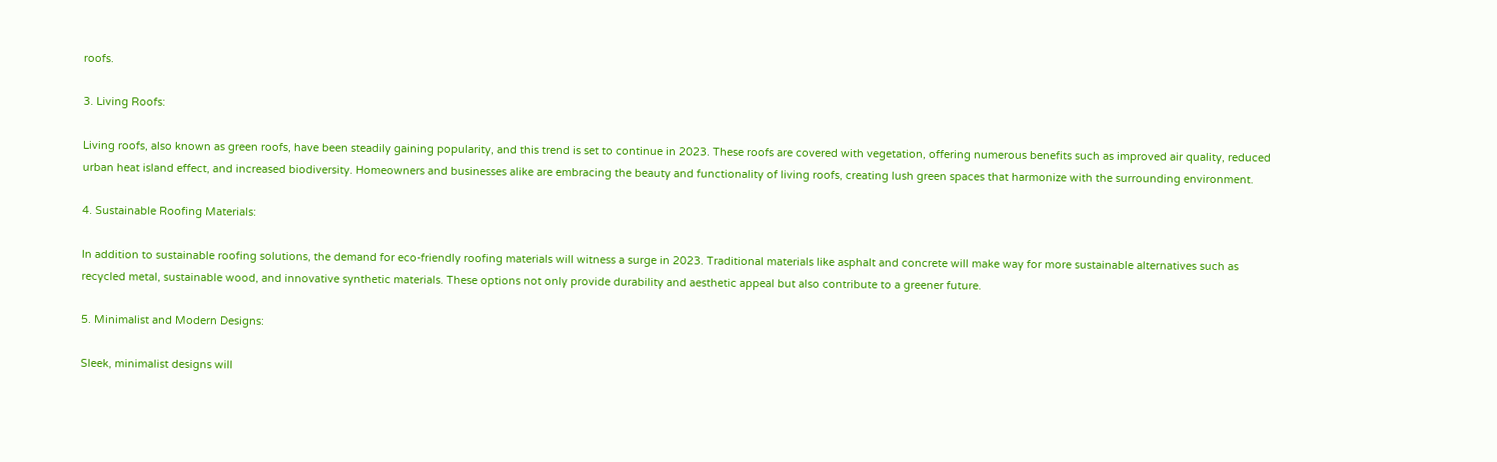roofs.

3. Living Roofs:

Living roofs, also known as green roofs, have been steadily gaining popularity, and this trend is set to continue in 2023. These roofs are covered with vegetation, offering numerous benefits such as improved air quality, reduced urban heat island effect, and increased biodiversity. Homeowners and businesses alike are embracing the beauty and functionality of living roofs, creating lush green spaces that harmonize with the surrounding environment.

4. Sustainable Roofing Materials:

In addition to sustainable roofing solutions, the demand for eco-friendly roofing materials will witness a surge in 2023. Traditional materials like asphalt and concrete will make way for more sustainable alternatives such as recycled metal, sustainable wood, and innovative synthetic materials. These options not only provide durability and aesthetic appeal but also contribute to a greener future.

5. Minimalist and Modern Designs:

Sleek, minimalist designs will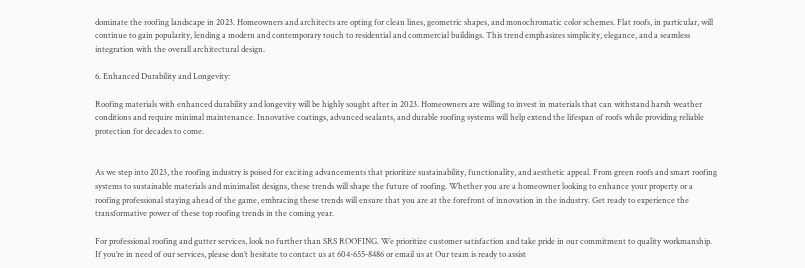dominate the roofing landscape in 2023. Homeowners and architects are opting for clean lines, geometric shapes, and monochromatic color schemes. Flat roofs, in particular, will continue to gain popularity, lending a modern and contemporary touch to residential and commercial buildings. This trend emphasizes simplicity, elegance, and a seamless integration with the overall architectural design.

6. Enhanced Durability and Longevity:

Roofing materials with enhanced durability and longevity will be highly sought after in 2023. Homeowners are willing to invest in materials that can withstand harsh weather conditions and require minimal maintenance. Innovative coatings, advanced sealants, and durable roofing systems will help extend the lifespan of roofs while providing reliable protection for decades to come.


As we step into 2023, the roofing industry is poised for exciting advancements that prioritize sustainability, functionality, and aesthetic appeal. From green roofs and smart roofing systems to sustainable materials and minimalist designs, these trends will shape the future of roofing. Whether you are a homeowner looking to enhance your property or a roofing professional staying ahead of the game, embracing these trends will ensure that you are at the forefront of innovation in the industry. Get ready to experience the transformative power of these top roofing trends in the coming year.

For professional roofing and gutter services, look no further than SRS ROOFING. We prioritize customer satisfaction and take pride in our commitment to quality workmanship. If you’re in need of our services, please don’t hesitate to contact us at 604-655-8486 or email us at Our team is ready to assist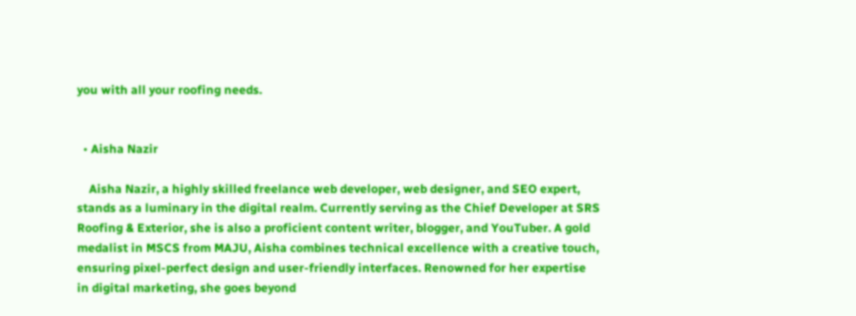you with all your roofing needs.


  • Aisha Nazir

    Aisha Nazir, a highly skilled freelance web developer, web designer, and SEO expert, stands as a luminary in the digital realm. Currently serving as the Chief Developer at SRS Roofing & Exterior, she is also a proficient content writer, blogger, and YouTuber. A gold medalist in MSCS from MAJU, Aisha combines technical excellence with a creative touch, ensuring pixel-perfect design and user-friendly interfaces. Renowned for her expertise in digital marketing, she goes beyond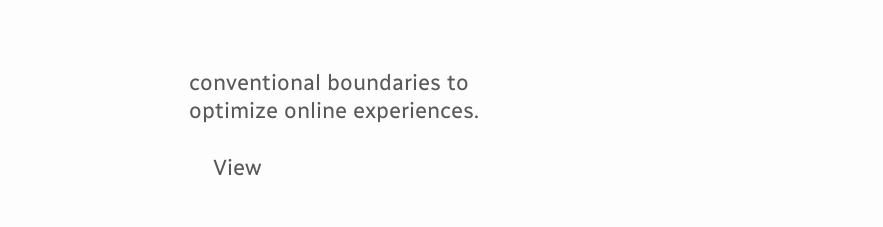conventional boundaries to optimize online experiences.

    View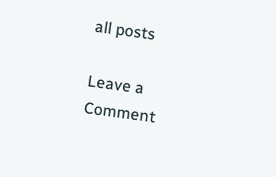all posts

Leave a Comment